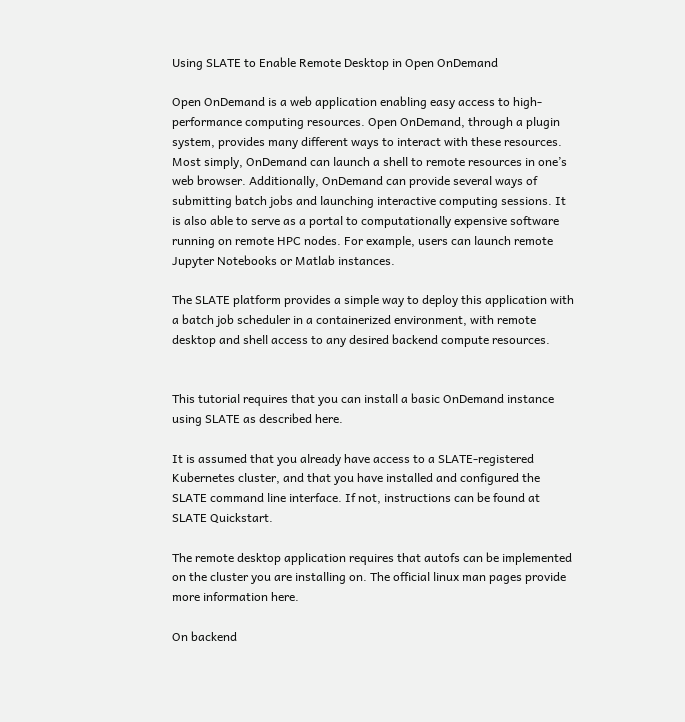Using SLATE to Enable Remote Desktop in Open OnDemand

Open OnDemand is a web application enabling easy access to high-performance computing resources. Open OnDemand, through a plugin system, provides many different ways to interact with these resources. Most simply, OnDemand can launch a shell to remote resources in one’s web browser. Additionally, OnDemand can provide several ways of submitting batch jobs and launching interactive computing sessions. It is also able to serve as a portal to computationally expensive software running on remote HPC nodes. For example, users can launch remote Jupyter Notebooks or Matlab instances.

The SLATE platform provides a simple way to deploy this application with a batch job scheduler in a containerized environment, with remote desktop and shell access to any desired backend compute resources.


This tutorial requires that you can install a basic OnDemand instance using SLATE as described here.

It is assumed that you already have access to a SLATE-registered Kubernetes cluster, and that you have installed and configured the SLATE command line interface. If not, instructions can be found at SLATE Quickstart.

The remote desktop application requires that autofs can be implemented on the cluster you are installing on. The official linux man pages provide more information here.

On backend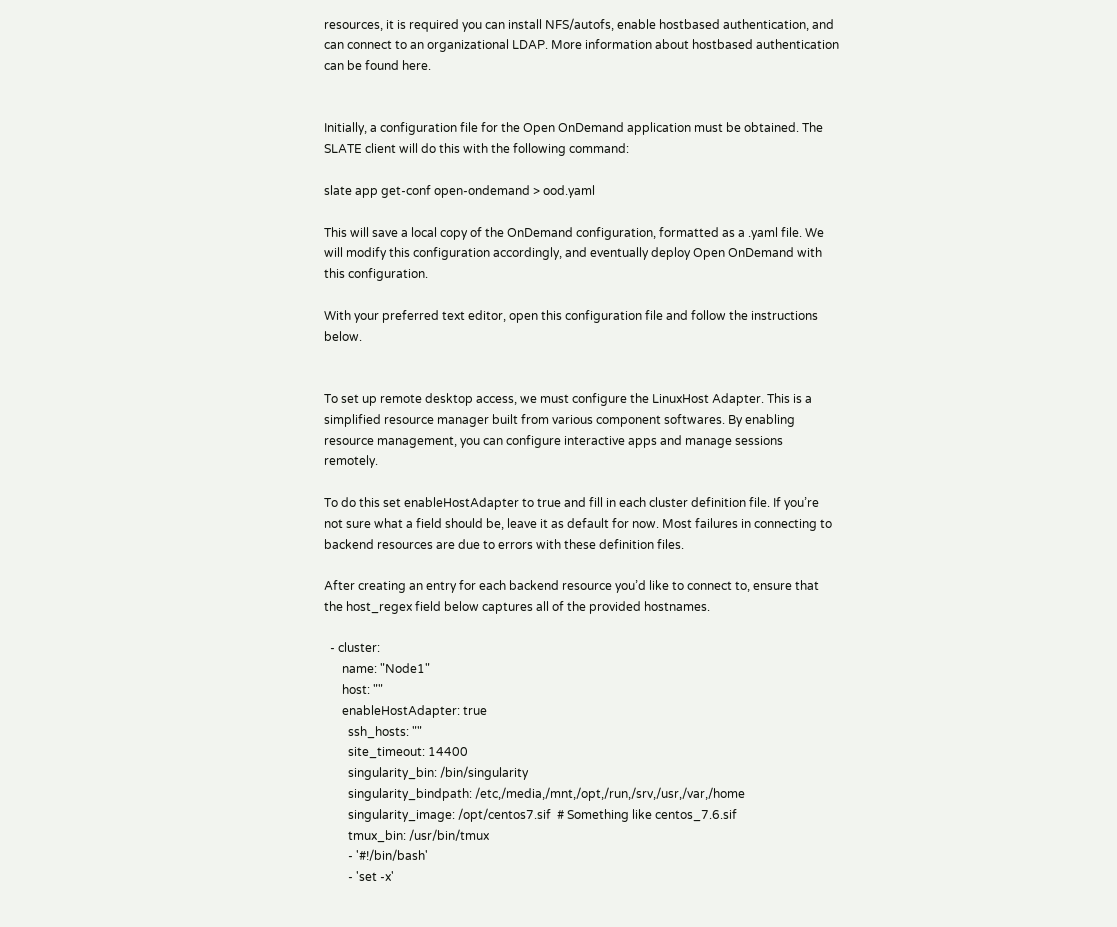resources, it is required you can install NFS/autofs, enable hostbased authentication, and can connect to an organizational LDAP. More information about hostbased authentication can be found here.


Initially, a configuration file for the Open OnDemand application must be obtained. The SLATE client will do this with the following command:

slate app get-conf open-ondemand > ood.yaml

This will save a local copy of the OnDemand configuration, formatted as a .yaml file. We will modify this configuration accordingly, and eventually deploy Open OnDemand with this configuration.

With your preferred text editor, open this configuration file and follow the instructions below.


To set up remote desktop access, we must configure the LinuxHost Adapter. This is a simplified resource manager built from various component softwares. By enabling resource management, you can configure interactive apps and manage sessions remotely.

To do this set enableHostAdapter to true and fill in each cluster definition file. If you’re not sure what a field should be, leave it as default for now. Most failures in connecting to backend resources are due to errors with these definition files.

After creating an entry for each backend resource you’d like to connect to, ensure that the host_regex field below captures all of the provided hostnames.

  - cluster:
      name: "Node1"
      host: ""
      enableHostAdapter: true
        ssh_hosts: ""
        site_timeout: 14400
        singularity_bin: /bin/singularity
        singularity_bindpath: /etc,/media,/mnt,/opt,/run,/srv,/usr,/var,/home
        singularity_image: /opt/centos7.sif  # Something like centos_7.6.sif
        tmux_bin: /usr/bin/tmux
        - '#!/bin/bash'
        - 'set -x'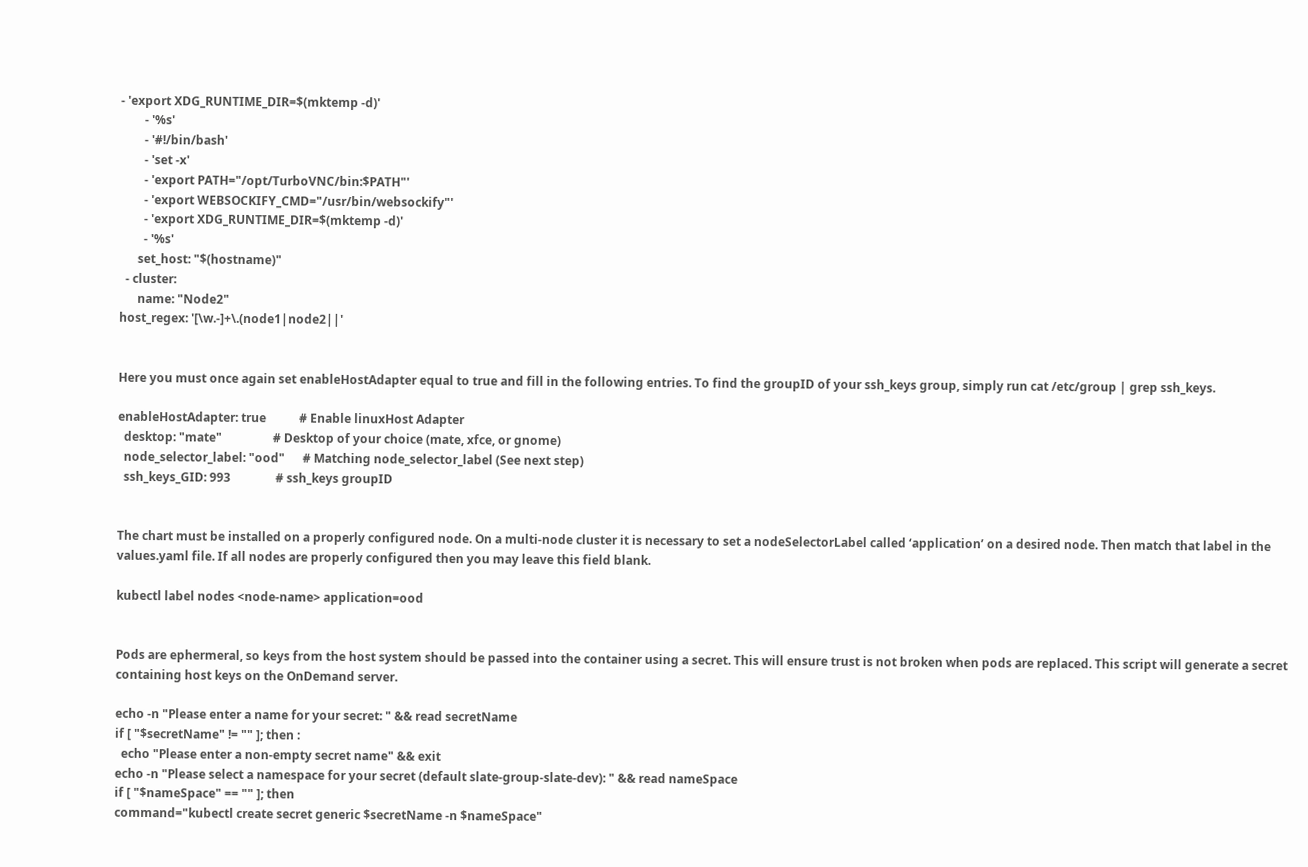- 'export XDG_RUNTIME_DIR=$(mktemp -d)'
        - '%s'
        - '#!/bin/bash'
        - 'set -x'
        - 'export PATH="/opt/TurboVNC/bin:$PATH"'
        - 'export WEBSOCKIFY_CMD="/usr/bin/websockify"'
        - 'export XDG_RUNTIME_DIR=$(mktemp -d)'
        - '%s'
      set_host: "$(hostname)"
  - cluster:
      name: "Node2"
host_regex: '[\w.-]+\.(node1|node2||'


Here you must once again set enableHostAdapter equal to true and fill in the following entries. To find the groupID of your ssh_keys group, simply run cat /etc/group | grep ssh_keys.

enableHostAdapter: true           # Enable linuxHost Adapter
  desktop: "mate"                 # Desktop of your choice (mate, xfce, or gnome)
  node_selector_label: "ood"      # Matching node_selector_label (See next step)
  ssh_keys_GID: 993               # ssh_keys groupID


The chart must be installed on a properly configured node. On a multi-node cluster it is necessary to set a nodeSelectorLabel called ‘application’ on a desired node. Then match that label in the values.yaml file. If all nodes are properly configured then you may leave this field blank.

kubectl label nodes <node-name> application=ood


Pods are ephermeral, so keys from the host system should be passed into the container using a secret. This will ensure trust is not broken when pods are replaced. This script will generate a secret containing host keys on the OnDemand server.

echo -n "Please enter a name for your secret: " && read secretName
if [ "$secretName" != "" ]; then :
  echo "Please enter a non-empty secret name" && exit
echo -n "Please select a namespace for your secret (default slate-group-slate-dev): " && read nameSpace
if [ "$nameSpace" == "" ]; then
command="kubectl create secret generic $secretName -n $nameSpace"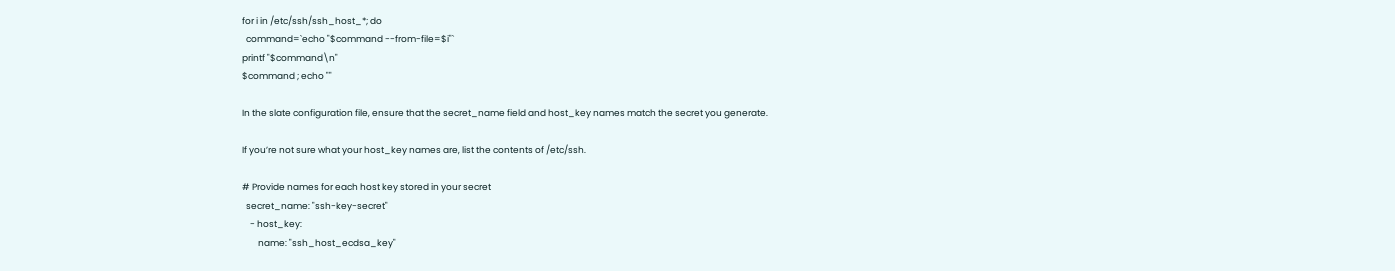for i in /etc/ssh/ssh_host_*; do
  command=`echo "$command --from-file=$i"`
printf "$command\n"
$command ; echo ""

In the slate configuration file, ensure that the secret_name field and host_key names match the secret you generate.

If you’re not sure what your host_key names are, list the contents of /etc/ssh.

# Provide names for each host key stored in your secret
  secret_name: "ssh-key-secret"
    - host_key:
        name: "ssh_host_ecdsa_key"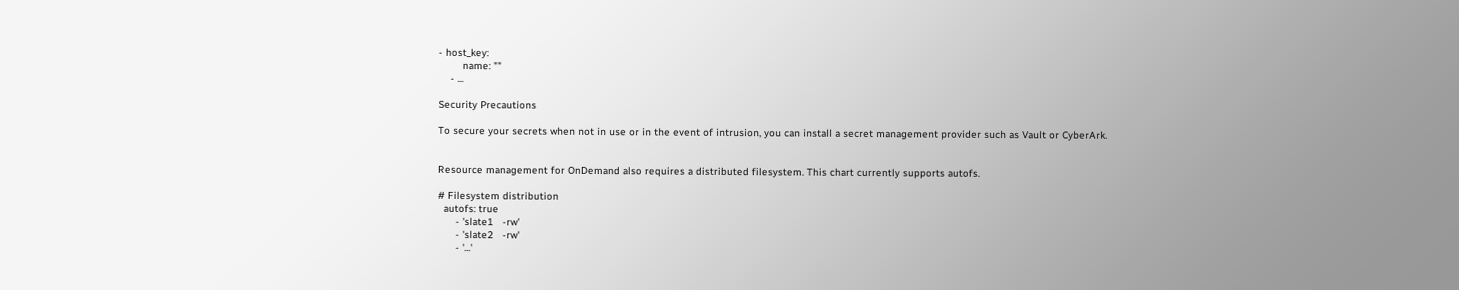- host_key:
        name: ""
    - ...

Security Precautions

To secure your secrets when not in use or in the event of intrusion, you can install a secret management provider such as Vault or CyberArk.


Resource management for OnDemand also requires a distributed filesystem. This chart currently supports autofs.

# Filesystem distribution
  autofs: true
      - 'slate1   -rw'
      - 'slate2   -rw'
      - '...'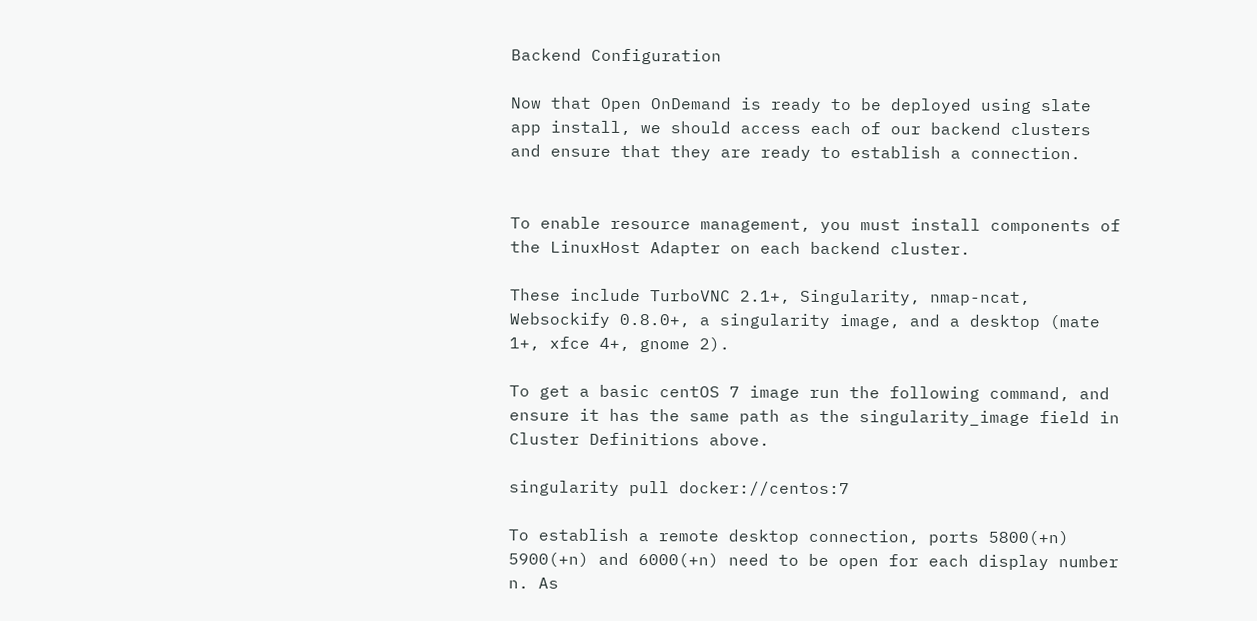Backend Configuration

Now that Open OnDemand is ready to be deployed using slate app install, we should access each of our backend clusters and ensure that they are ready to establish a connection.


To enable resource management, you must install components of the LinuxHost Adapter on each backend cluster.

These include TurboVNC 2.1+, Singularity, nmap-ncat, Websockify 0.8.0+, a singularity image, and a desktop (mate 1+, xfce 4+, gnome 2).

To get a basic centOS 7 image run the following command, and ensure it has the same path as the singularity_image field in Cluster Definitions above.

singularity pull docker://centos:7

To establish a remote desktop connection, ports 5800(+n) 5900(+n) and 6000(+n) need to be open for each display number n. As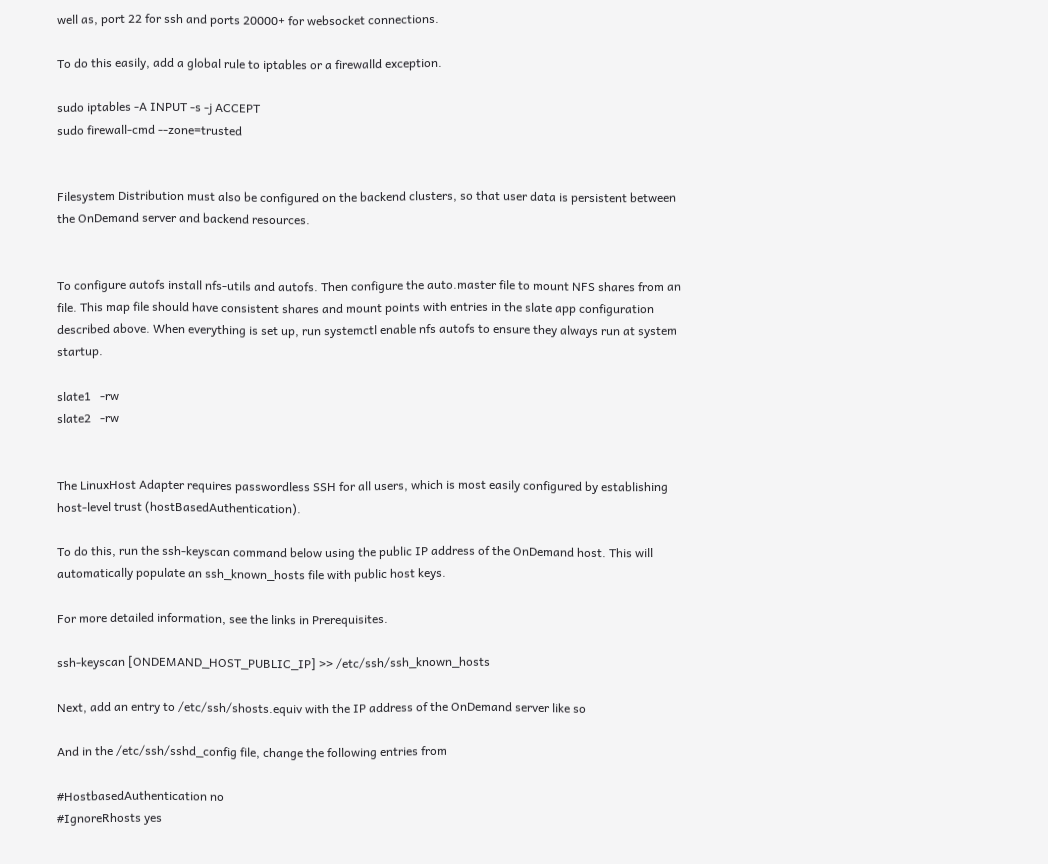well as, port 22 for ssh and ports 20000+ for websocket connections.

To do this easily, add a global rule to iptables or a firewalld exception.

sudo iptables -A INPUT -s -j ACCEPT
sudo firewall-cmd --zone=trusted


Filesystem Distribution must also be configured on the backend clusters, so that user data is persistent between the OnDemand server and backend resources.


To configure autofs install nfs-utils and autofs. Then configure the auto.master file to mount NFS shares from an file. This map file should have consistent shares and mount points with entries in the slate app configuration described above. When everything is set up, run systemctl enable nfs autofs to ensure they always run at system startup.

slate1   -rw
slate2   -rw


The LinuxHost Adapter requires passwordless SSH for all users, which is most easily configured by establishing host-level trust (hostBasedAuthentication).

To do this, run the ssh-keyscan command below using the public IP address of the OnDemand host. This will automatically populate an ssh_known_hosts file with public host keys.

For more detailed information, see the links in Prerequisites.

ssh-keyscan [ONDEMAND_HOST_PUBLIC_IP] >> /etc/ssh/ssh_known_hosts

Next, add an entry to /etc/ssh/shosts.equiv with the IP address of the OnDemand server like so

And in the /etc/ssh/sshd_config file, change the following entries from

#HostbasedAuthentication no
#IgnoreRhosts yes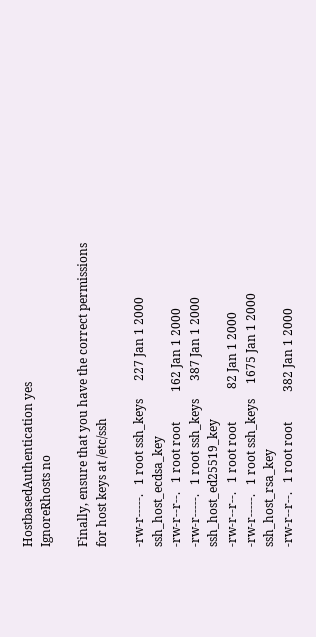HostbasedAuthentication yes
IgnoreRhosts no

Finally, ensure that you have the correct permissions for host keys at /etc/ssh

-rw-r-----.   1 root ssh_keys      227 Jan 1 2000      ssh_host_ecdsa_key
-rw-r--r--.   1 root root          162 Jan 1 2000
-rw-r-----.   1 root ssh_keys      387 Jan 1 2000      ssh_host_ed25519_key
-rw-r--r--.   1 root root           82 Jan 1 2000
-rw-r-----.   1 root ssh_keys     1675 Jan 1 2000      ssh_host_rsa_key
-rw-r--r--.   1 root root          382 Jan 1 2000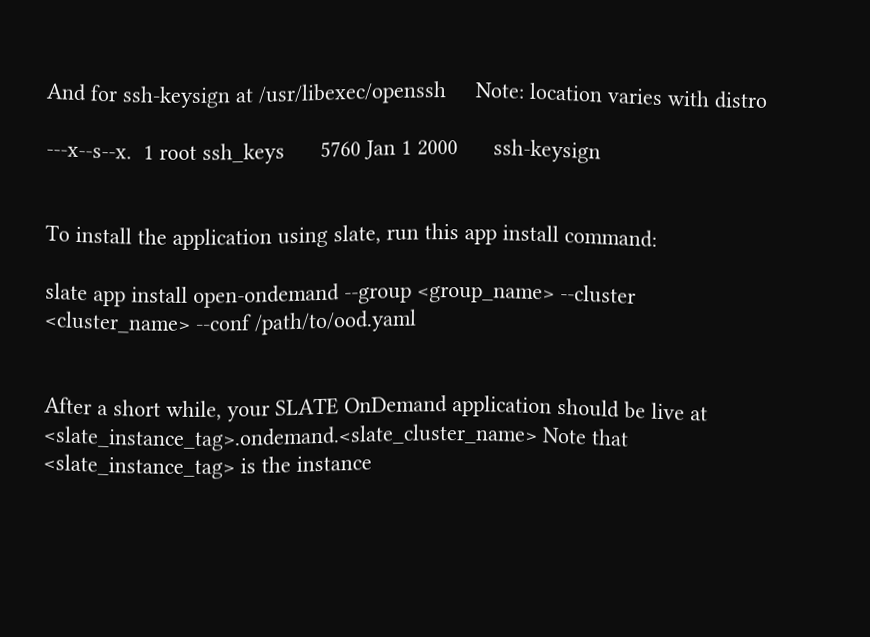And for ssh-keysign at /usr/libexec/openssh     Note: location varies with distro

---x--s--x.  1 root ssh_keys      5760 Jan 1 2000      ssh-keysign


To install the application using slate, run this app install command:

slate app install open-ondemand --group <group_name> --cluster <cluster_name> --conf /path/to/ood.yaml


After a short while, your SLATE OnDemand application should be live at <slate_instance_tag>.ondemand.<slate_cluster_name> Note that <slate_instance_tag> is the instance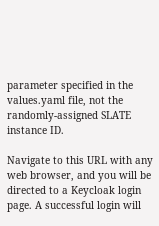parameter specified in the values.yaml file, not the randomly-assigned SLATE instance ID.

Navigate to this URL with any web browser, and you will be directed to a Keycloak login page. A successful login will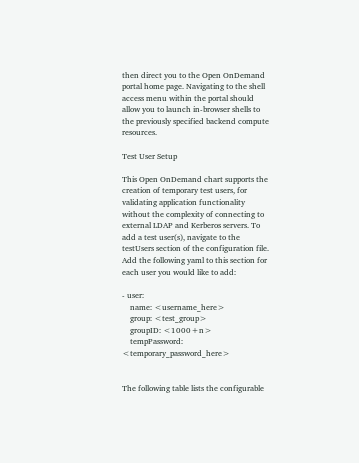then direct you to the Open OnDemand portal home page. Navigating to the shell access menu within the portal should allow you to launch in-browser shells to the previously specified backend compute resources.

Test User Setup

This Open OnDemand chart supports the creation of temporary test users, for validating application functionality without the complexity of connecting to external LDAP and Kerberos servers. To add a test user(s), navigate to the testUsers section of the configuration file. Add the following yaml to this section for each user you would like to add:

- user:
    name: <username_here>
    group: <test_group>
    groupID: <1000+n>
    tempPassword: <temporary_password_here>


The following table lists the configurable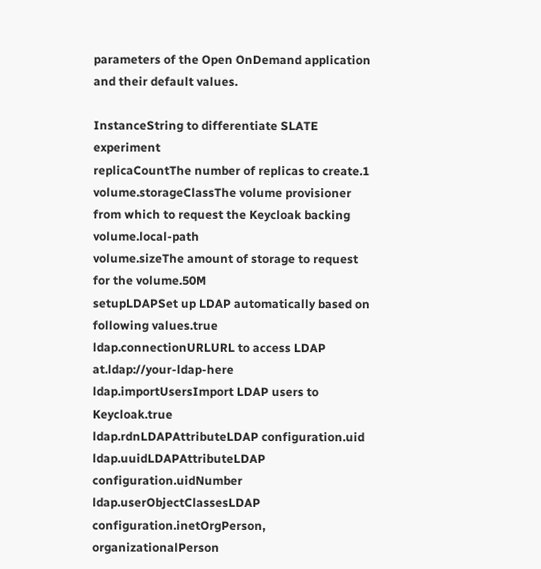parameters of the Open OnDemand application and their default values.

InstanceString to differentiate SLATE experiment
replicaCountThe number of replicas to create.1
volume.storageClassThe volume provisioner from which to request the Keycloak backing volume.local-path
volume.sizeThe amount of storage to request for the volume.50M
setupLDAPSet up LDAP automatically based on following values.true
ldap.connectionURLURL to access LDAP at.ldap://your-ldap-here
ldap.importUsersImport LDAP users to Keycloak.true
ldap.rdnLDAPAttributeLDAP configuration.uid
ldap.uuidLDAPAttributeLDAP configuration.uidNumber
ldap.userObjectClassesLDAP configuration.inetOrgPerson, organizationalPerson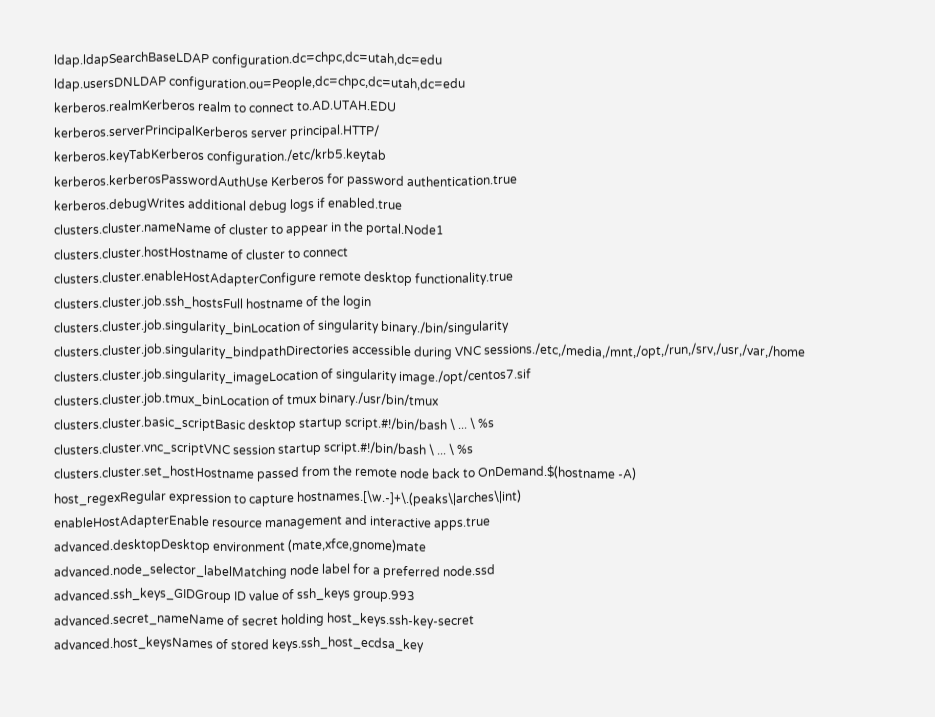ldap.ldapSearchBaseLDAP configuration.dc=chpc,dc=utah,dc=edu
ldap.usersDNLDAP configuration.ou=People,dc=chpc,dc=utah,dc=edu
kerberos.realmKerberos realm to connect to.AD.UTAH.EDU
kerberos.serverPrincipalKerberos server principal.HTTP/
kerberos.keyTabKerberos configuration./etc/krb5.keytab
kerberos.kerberosPasswordAuthUse Kerberos for password authentication.true
kerberos.debugWrites additional debug logs if enabled.true
clusters.cluster.nameName of cluster to appear in the portal.Node1
clusters.cluster.hostHostname of cluster to connect
clusters.cluster.enableHostAdapterConfigure remote desktop functionality.true
clusters.cluster.job.ssh_hostsFull hostname of the login
clusters.cluster.job.singularity_binLocation of singularity binary./bin/singularity
clusters.cluster.job.singularity_bindpathDirectories accessible during VNC sessions./etc,/media,/mnt,/opt,/run,/srv,/usr,/var,/home
clusters.cluster.job.singularity_imageLocation of singularity image./opt/centos7.sif
clusters.cluster.job.tmux_binLocation of tmux binary./usr/bin/tmux
clusters.cluster.basic_scriptBasic desktop startup script.#!/bin/bash \ ... \ %s
clusters.cluster.vnc_scriptVNC session startup script.#!/bin/bash \ ... \ %s
clusters.cluster.set_hostHostname passed from the remote node back to OnDemand.$(hostname -A)
host_regexRegular expression to capture hostnames.[\w.-]+\.(peaks\|arches\|int)
enableHostAdapterEnable resource management and interactive apps.true
advanced.desktopDesktop environment (mate,xfce,gnome)mate
advanced.node_selector_labelMatching node label for a preferred node.ssd
advanced.ssh_keys_GIDGroup ID value of ssh_keys group.993
advanced.secret_nameName of secret holding host_keys.ssh-key-secret
advanced.host_keysNames of stored keys.ssh_host_ecdsa_key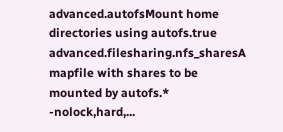advanced.autofsMount home directories using autofs.true
advanced.filesharing.nfs_sharesA mapfile with shares to be mounted by autofs.* -nolock,hard,...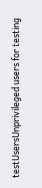testUsersUnprivileged users for testing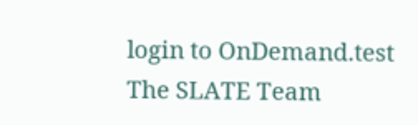login to OnDemand.test
The SLATE Team